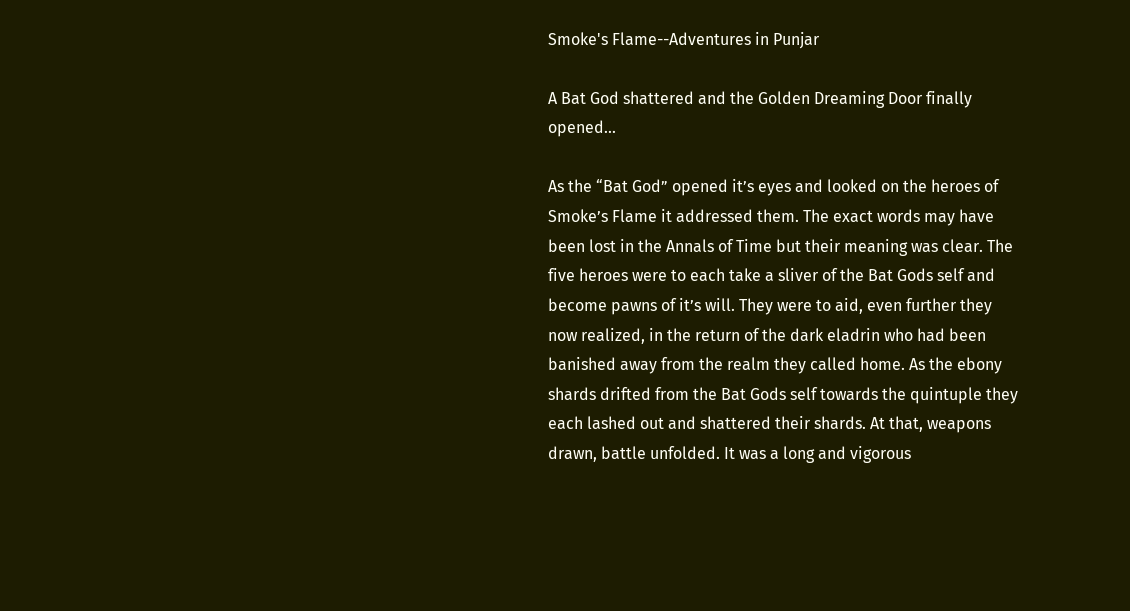Smoke's Flame--Adventures in Punjar

A Bat God shattered and the Golden Dreaming Door finally opened...

As the “Bat God” opened it’s eyes and looked on the heroes of Smoke’s Flame it addressed them. The exact words may have been lost in the Annals of Time but their meaning was clear. The five heroes were to each take a sliver of the Bat Gods self and become pawns of it’s will. They were to aid, even further they now realized, in the return of the dark eladrin who had been banished away from the realm they called home. As the ebony shards drifted from the Bat Gods self towards the quintuple they each lashed out and shattered their shards. At that, weapons drawn, battle unfolded. It was a long and vigorous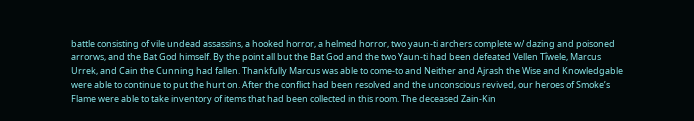battle consisting of vile undead assassins, a hooked horror, a helmed horror, two yaun-ti archers complete w/ dazing and poisoned arrorws, and the Bat God himself. By the point all but the Bat God and the two Yaun-ti had been defeated Vellen Tîwele, Marcus Urrek, and Cain the Cunning had fallen. Thankfully Marcus was able to come-to and Neither and Ajrash the Wise and Knowledgable were able to continue to put the hurt on. After the conflict had been resolved and the unconscious revived, our heroes of Smoke’s Flame were able to take inventory of items that had been collected in this room. The deceased Zain-Kin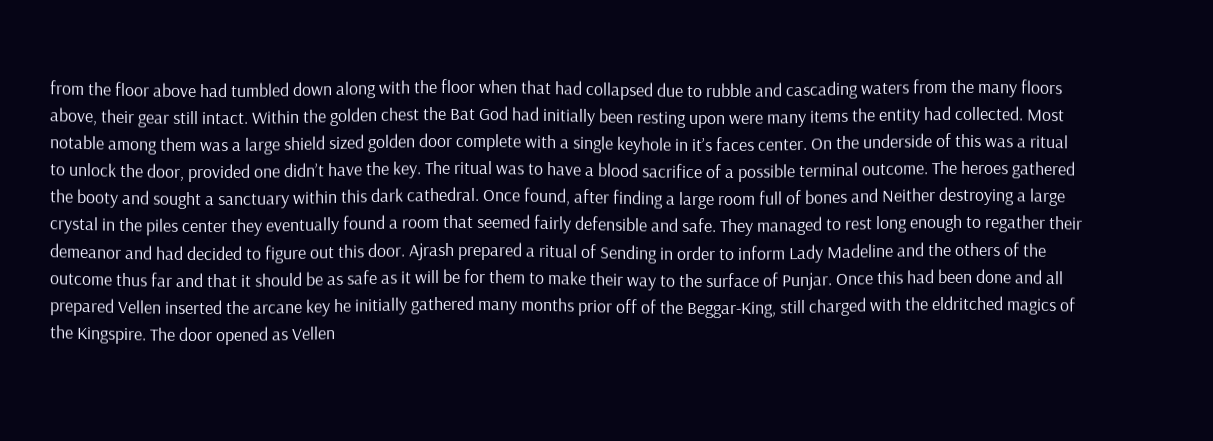from the floor above had tumbled down along with the floor when that had collapsed due to rubble and cascading waters from the many floors above, their gear still intact. Within the golden chest the Bat God had initially been resting upon were many items the entity had collected. Most notable among them was a large shield sized golden door complete with a single keyhole in it’s faces center. On the underside of this was a ritual to unlock the door, provided one didn’t have the key. The ritual was to have a blood sacrifice of a possible terminal outcome. The heroes gathered the booty and sought a sanctuary within this dark cathedral. Once found, after finding a large room full of bones and Neither destroying a large crystal in the piles center they eventually found a room that seemed fairly defensible and safe. They managed to rest long enough to regather their demeanor and had decided to figure out this door. Ajrash prepared a ritual of Sending in order to inform Lady Madeline and the others of the outcome thus far and that it should be as safe as it will be for them to make their way to the surface of Punjar. Once this had been done and all prepared Vellen inserted the arcane key he initially gathered many months prior off of the Beggar-King, still charged with the eldritched magics of the Kingspire. The door opened as Vellen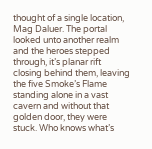thought of a single location, Mag Daluer. The portal looked unto another realm and the heroes stepped through, it’s planar rift closing behind them, leaving the five Smoke’s Flame standing alone in a vast cavern and without that golden door, they were stuck. Who knows what’s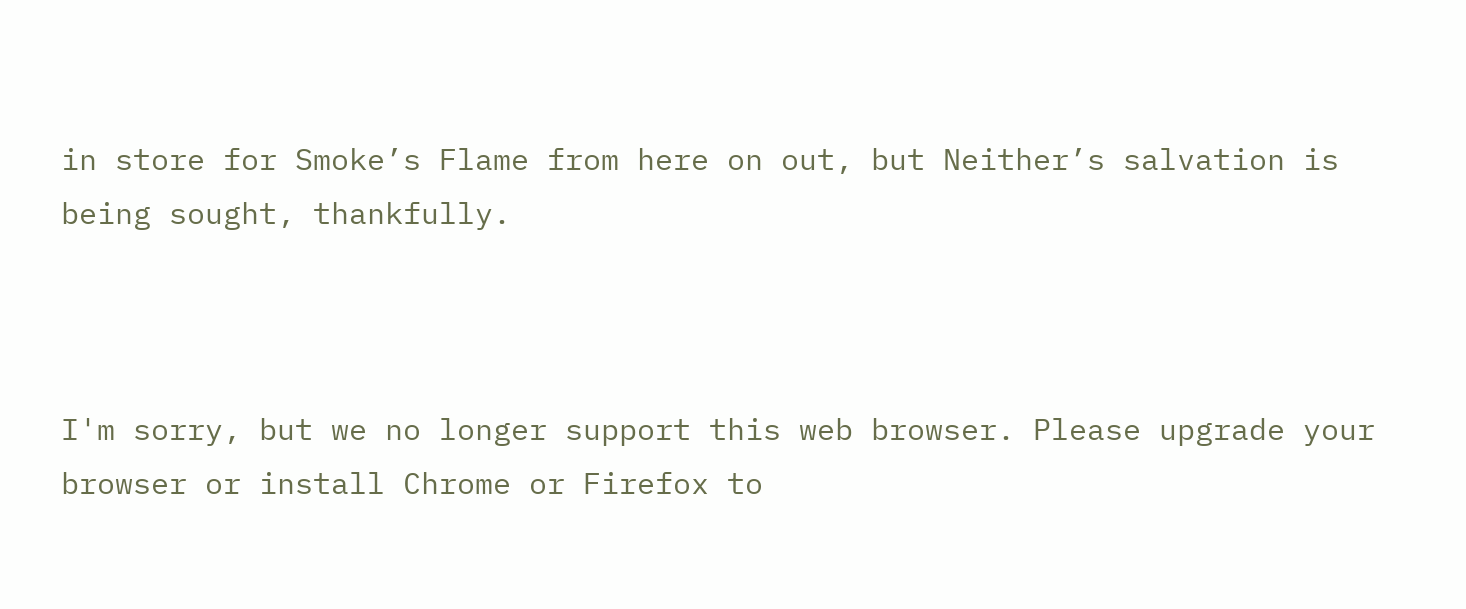in store for Smoke’s Flame from here on out, but Neither’s salvation is being sought, thankfully.



I'm sorry, but we no longer support this web browser. Please upgrade your browser or install Chrome or Firefox to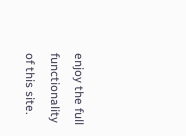enjoy the full functionality of this site.